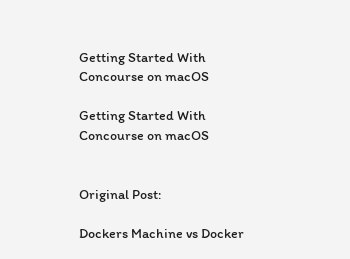Getting Started With Concourse on macOS

Getting Started With Concourse on macOS


Original Post:

Dockers Machine vs Docker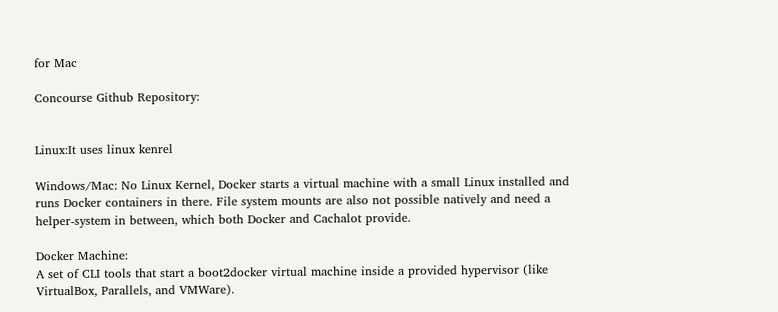for Mac

Concourse Github Repository:


Linux:It uses linux kenrel

Windows/Mac: No Linux Kernel, Docker starts a virtual machine with a small Linux installed and runs Docker containers in there. File system mounts are also not possible natively and need a helper-system in between, which both Docker and Cachalot provide.

Docker Machine:
A set of CLI tools that start a boot2docker virtual machine inside a provided hypervisor (like VirtualBox, Parallels, and VMWare).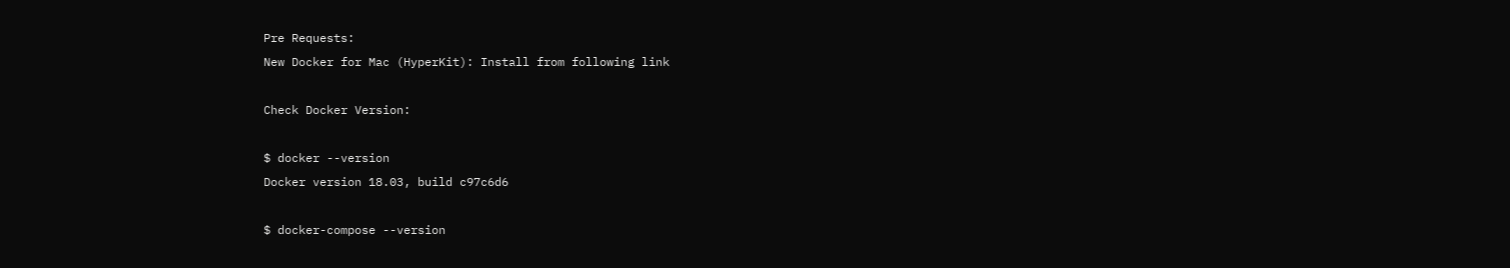Pre Requests:
New Docker for Mac (HyperKit): Install from following link

Check Docker Version:

$ docker --version
Docker version 18.03, build c97c6d6

$ docker-compose --version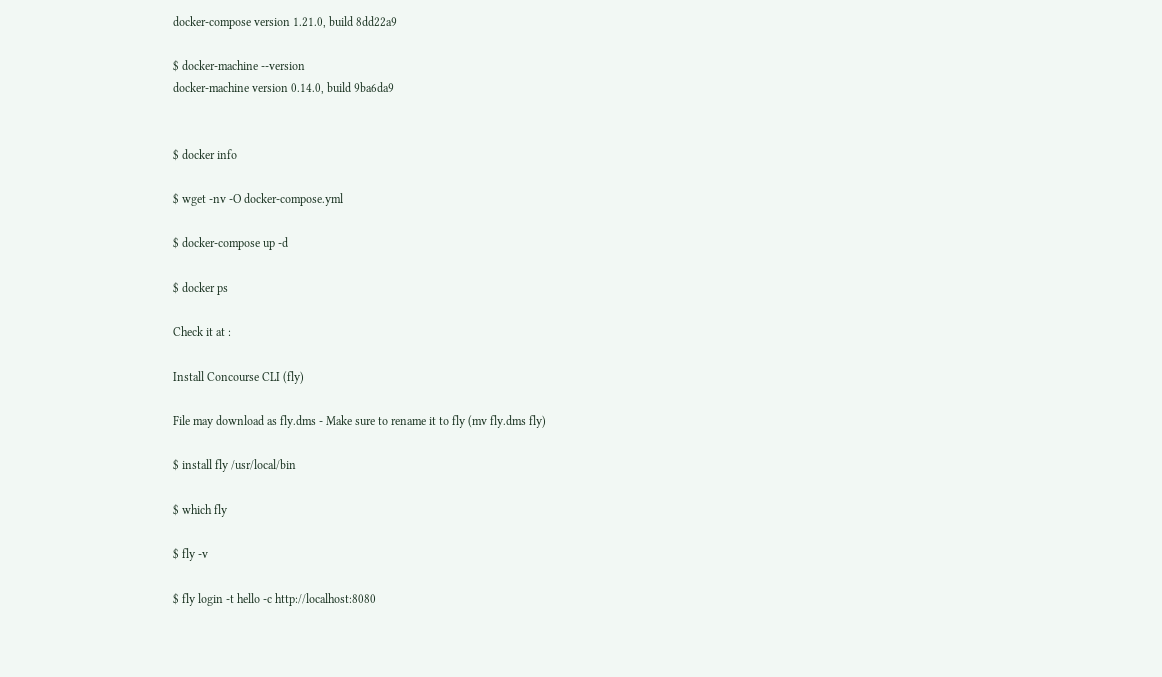docker-compose version 1.21.0, build 8dd22a9

$ docker-machine --version
docker-machine version 0.14.0, build 9ba6da9


$ docker info

$ wget -nv -O docker-compose.yml

$ docker-compose up -d

$ docker ps

Check it at :

Install Concourse CLI (fly)

File may download as fly.dms - Make sure to rename it to fly (mv fly.dms fly)

$ install fly /usr/local/bin

$ which fly

$ fly -v

$ fly login -t hello -c http://localhost:8080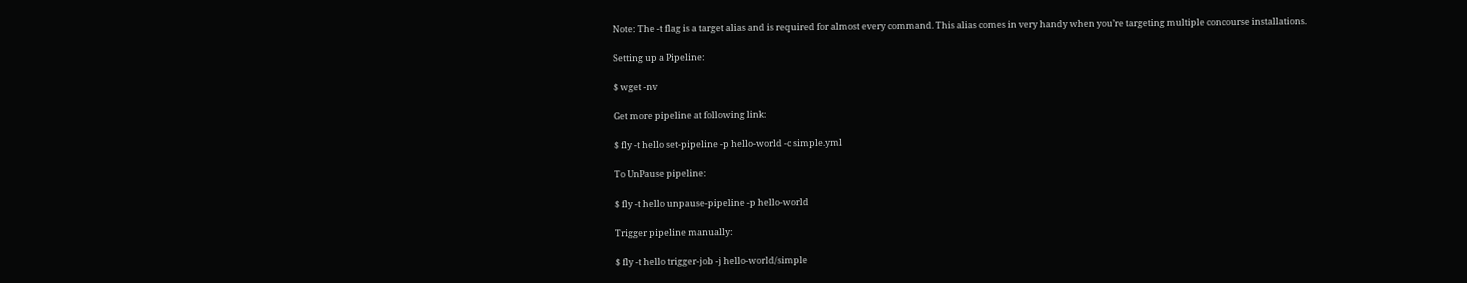Note: The -t flag is a target alias and is required for almost every command. This alias comes in very handy when you’re targeting multiple concourse installations.

Setting up a Pipeline:

$ wget -nv

Get more pipeline at following link:

$ fly -t hello set-pipeline -p hello-world -c simple.yml

To UnPause pipeline:

$ fly -t hello unpause-pipeline -p hello-world

Trigger pipeline manually:

$ fly -t hello trigger-job -j hello-world/simple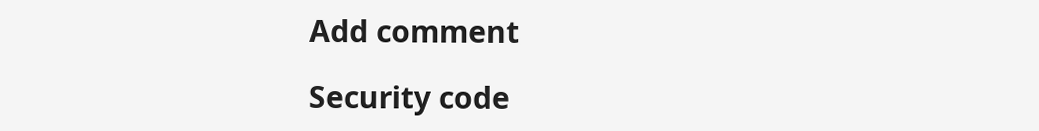Add comment

Security code